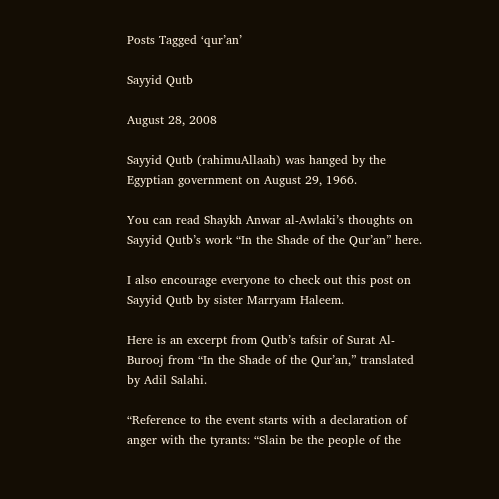Posts Tagged ‘qur’an’

Sayyid Qutb

August 28, 2008

Sayyid Qutb (rahimuAllaah) was hanged by the Egyptian government on August 29, 1966.

You can read Shaykh Anwar al-Awlaki’s thoughts on Sayyid Qutb’s work “In the Shade of the Qur’an” here.

I also encourage everyone to check out this post on Sayyid Qutb by sister Marryam Haleem.

Here is an excerpt from Qutb’s tafsir of Surat Al-Burooj from “In the Shade of the Qur’an,” translated by Adil Salahi.

“Reference to the event starts with a declaration of anger with the tyrants: “Slain be the people of the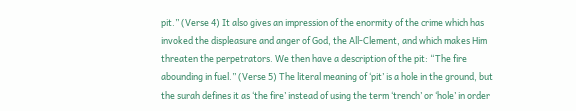pit.” (Verse 4) It also gives an impression of the enormity of the crime which has invoked the displeasure and anger of God, the All-Clement, and which makes Him threaten the perpetrators. We then have a description of the pit: “The fire abounding in fuel.” (Verse 5) The literal meaning of ‘pit’ is a hole in the ground, but the surah defines it as ‘the fire’ instead of using the term ‘trench’ or ‘hole’ in order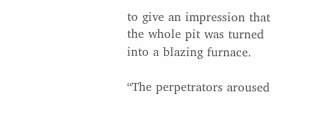to give an impression that the whole pit was turned into a blazing furnace.

“The perpetrators aroused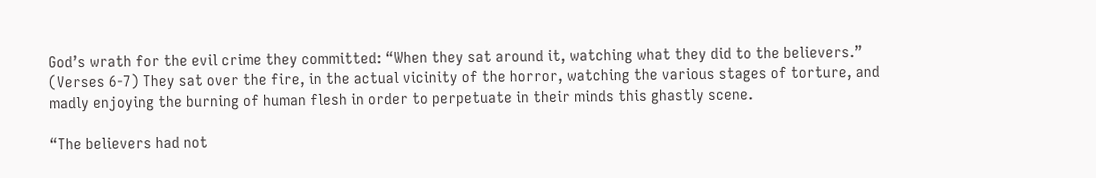God’s wrath for the evil crime they committed: “When they sat around it, watching what they did to the believers.” (Verses 6-7) They sat over the fire, in the actual vicinity of the horror, watching the various stages of torture, and madly enjoying the burning of human flesh in order to perpetuate in their minds this ghastly scene.

“The believers had not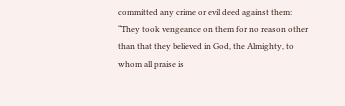committed any crime or evil deed against them: “They took vengeance on them for no reason other than that they believed in God, the Almighty, to whom all praise is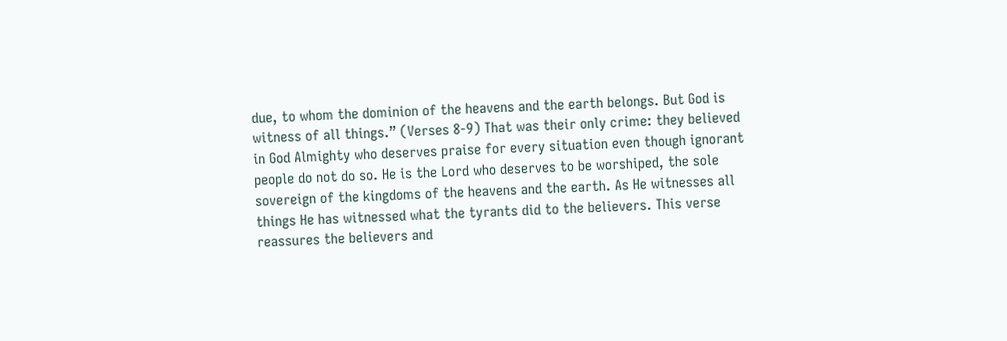due, to whom the dominion of the heavens and the earth belongs. But God is witness of all things.” (Verses 8-9) That was their only crime: they believed in God Almighty who deserves praise for every situation even though ignorant people do not do so. He is the Lord who deserves to be worshiped, the sole sovereign of the kingdoms of the heavens and the earth. As He witnesses all things He has witnessed what the tyrants did to the believers. This verse reassures the believers and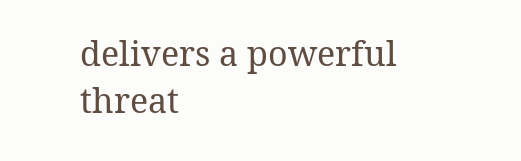delivers a powerful threat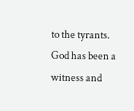to the tyrants. God has been a witness and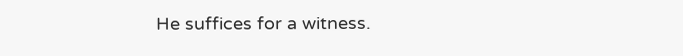He suffices for a witness.